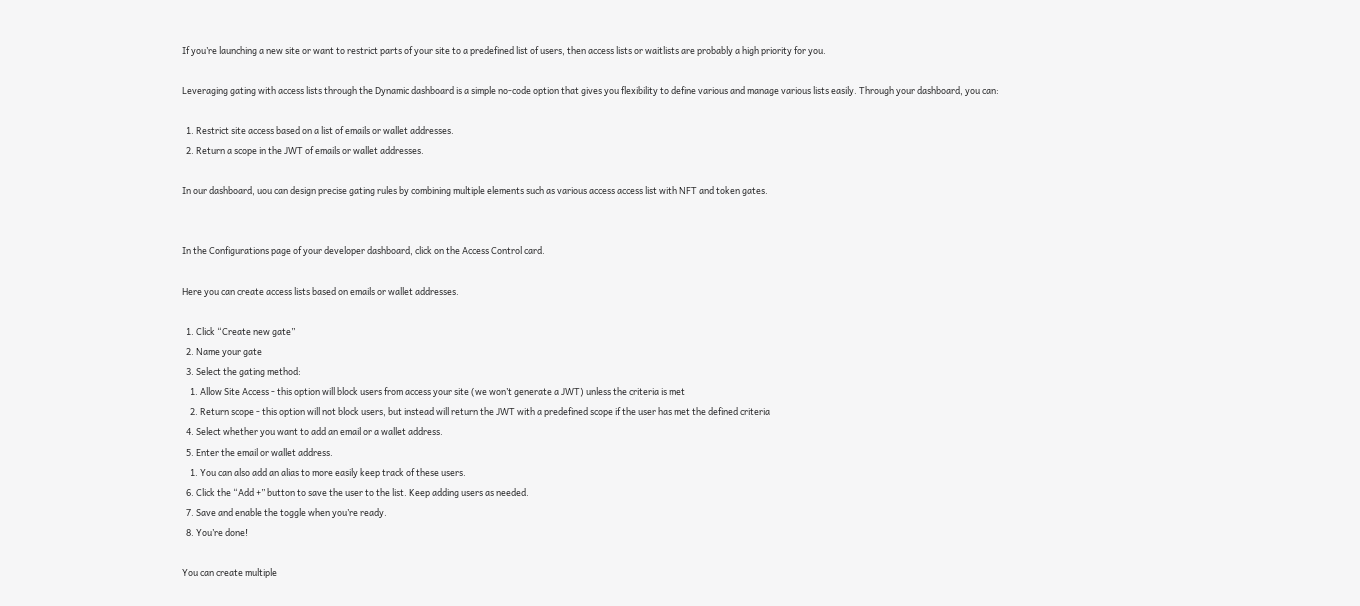If you’re launching a new site or want to restrict parts of your site to a predefined list of users, then access lists or waitlists are probably a high priority for you.

Leveraging gating with access lists through the Dynamic dashboard is a simple no-code option that gives you flexibility to define various and manage various lists easily. Through your dashboard, you can:

  1. Restrict site access based on a list of emails or wallet addresses.
  2. Return a scope in the JWT of emails or wallet addresses.

In our dashboard, uou can design precise gating rules by combining multiple elements such as various access access list with NFT and token gates.


In the Configurations page of your developer dashboard, click on the Access Control card.

Here you can create access lists based on emails or wallet addresses.

  1. Click “Create new gate”
  2. Name your gate
  3. Select the gating method:
    1. Allow Site Access - this option will block users from access your site (we won’t generate a JWT) unless the criteria is met
    2. Return scope - this option will not block users, but instead will return the JWT with a predefined scope if the user has met the defined criteria
  4. Select whether you want to add an email or a wallet address.
  5. Enter the email or wallet address.
    1. You can also add an alias to more easily keep track of these users.
  6. Click the “Add +” button to save the user to the list. Keep adding users as needed.
  7. Save and enable the toggle when you’re ready.
  8. You’re done!

You can create multiple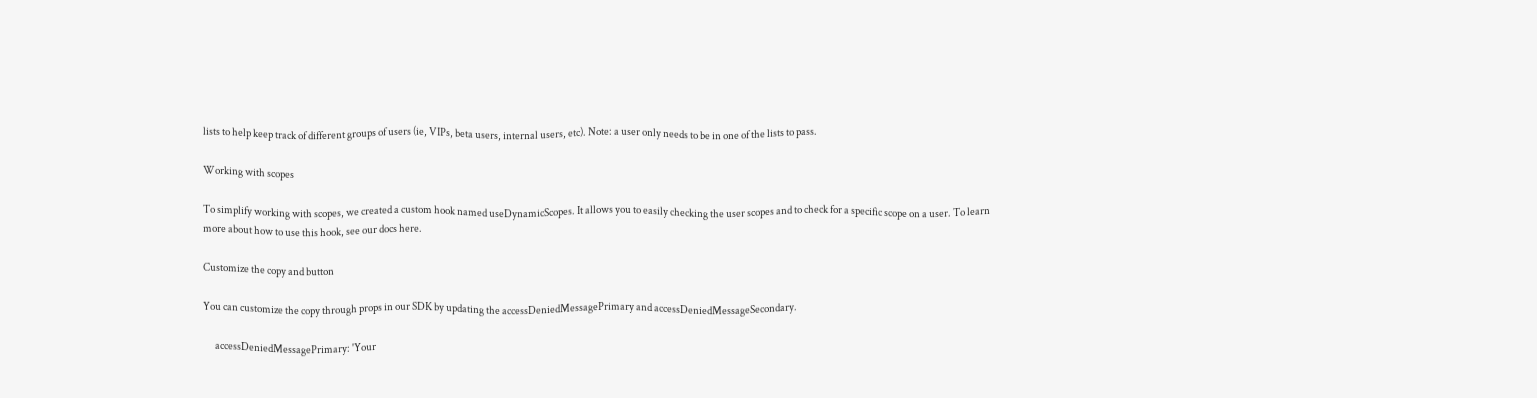lists to help keep track of different groups of users (ie, VIPs, beta users, internal users, etc). Note: a user only needs to be in one of the lists to pass.

Working with scopes

To simplify working with scopes, we created a custom hook named useDynamicScopes. It allows you to easily checking the user scopes and to check for a specific scope on a user. To learn more about how to use this hook, see our docs here.

Customize the copy and button

You can customize the copy through props in our SDK by updating the accessDeniedMessagePrimary and accessDeniedMessageSecondary.

      accessDeniedMessagePrimary: 'Your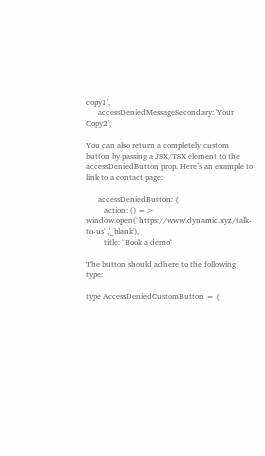copy1',
      accessDeniedMessageSecondary: 'Your Copy2',

You can also return a completely custom button by passing a JSX/TSX element to the accessDeniedButton prop. Here’s an example to link to a contact page:

      accessDeniedButton: {
         action: () => window.open(`https://www.dynamic.xyz/talk-to-us`,'_blank'),
         title: `Book a demo`

The button should adhere to the following type:

type AccessDeniedCustomButton = {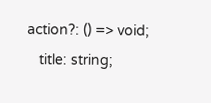action?: () => void;
   title: string;